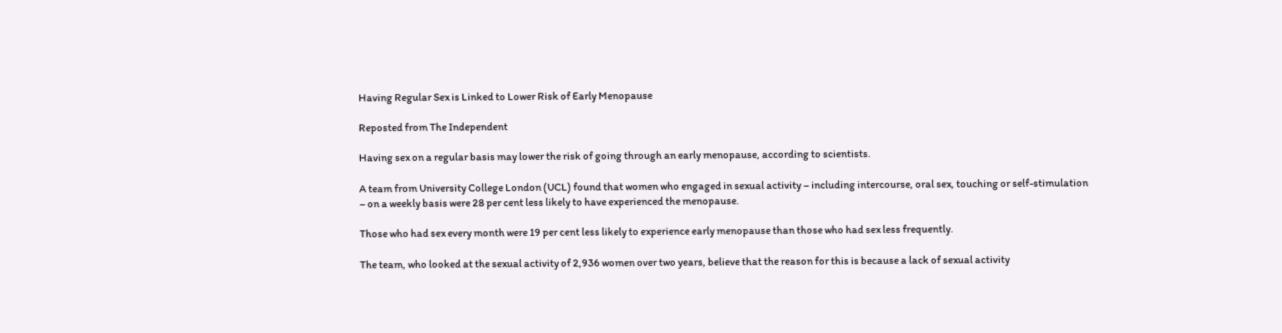Having Regular Sex is Linked to Lower Risk of Early Menopause

Reposted from The Independent

Having sex on a regular basis may lower the risk of going through an early menopause, according to scientists.

A team from University College London (UCL) found that women who engaged in sexual activity – including intercourse, oral sex, touching or self-stimulation – on a weekly basis were 28 per cent less likely to have experienced the menopause.

Those who had sex every month were 19 per cent less likely to experience early menopause than those who had sex less frequently.

The team, who looked at the sexual activity of 2,936 women over two years, believe that the reason for this is because a lack of sexual activity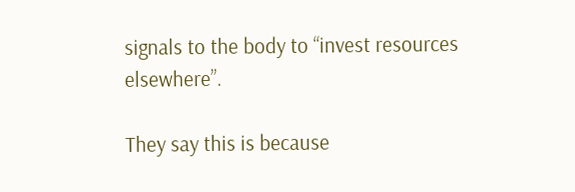signals to the body to “invest resources elsewhere”.

They say this is because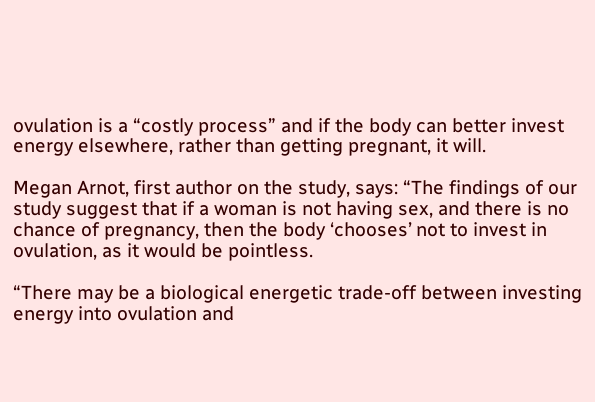ovulation is a “costly process” and if the body can better invest energy elsewhere, rather than getting pregnant, it will.

Megan Arnot, first author on the study, says: “The findings of our study suggest that if a woman is not having sex, and there is no chance of pregnancy, then the body ‘chooses’ not to invest in ovulation, as it would be pointless.

“There may be a biological energetic trade-off between investing energy into ovulation and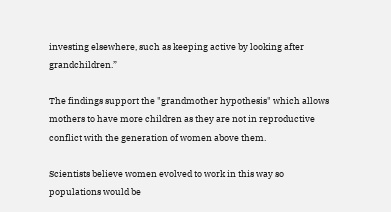investing elsewhere, such as keeping active by looking after grandchildren.”

The findings support the "grandmother hypothesis" which allows mothers to have more children as they are not in reproductive conflict with the generation of women above them.

Scientists believe women evolved to work in this way so populations would be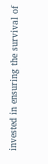invested in ensuring the survival of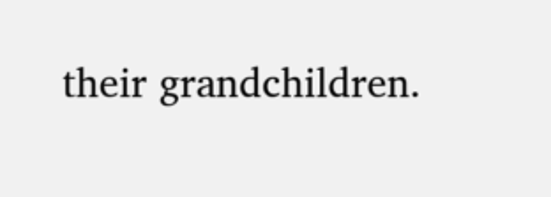their grandchildren.